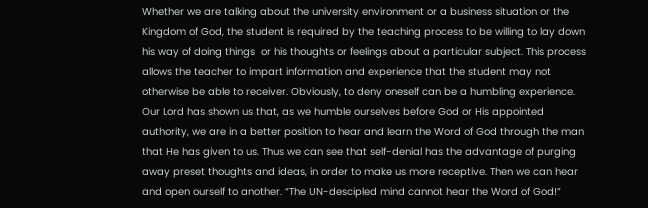Whether we are talking about the university environment or a business situation or the Kingdom of God, the student is required by the teaching process to be willing to lay down his way of doing things  or his thoughts or feelings about a particular subject. This process allows the teacher to impart information and experience that the student may not otherwise be able to receiver. Obviously, to deny oneself can be a humbling experience. Our Lord has shown us that, as we humble ourselves before God or His appointed authority, we are in a better position to hear and learn the Word of God through the man that He has given to us. Thus we can see that self-denial has the advantage of purging away preset thoughts and ideas, in order to make us more receptive. Then we can hear and open ourself to another. “The UN-descipled mind cannot hear the Word of God!”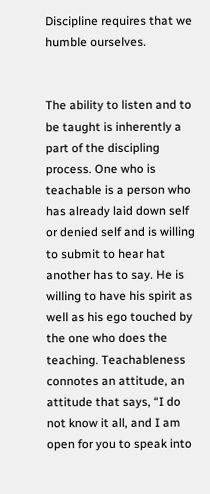Discipline requires that we humble ourselves.


The ability to listen and to be taught is inherently a part of the discipling process. One who is teachable is a person who has already laid down self or denied self and is willing to submit to hear hat another has to say. He is willing to have his spirit as well as his ego touched by the one who does the teaching. Teachableness connotes an attitude, an attitude that says, “I do not know it all, and I am open for you to speak into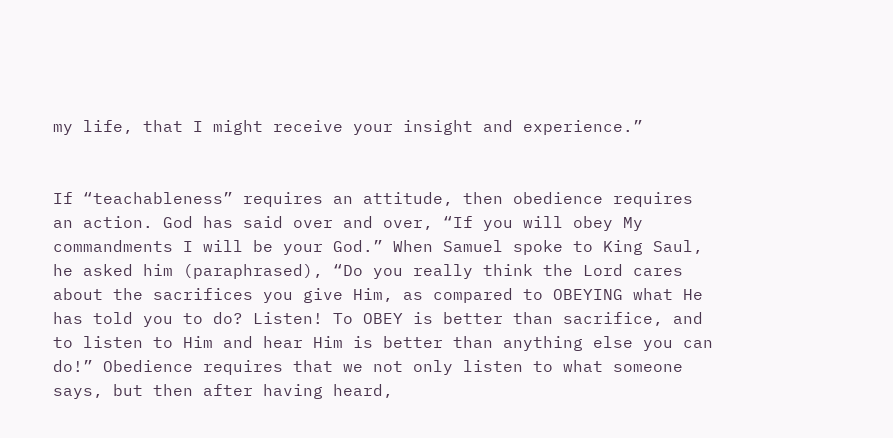my life, that I might receive your insight and experience.”


If “teachableness” requires an attitude, then obedience requires an action. God has said over and over, “If you will obey My commandments I will be your God.” When Samuel spoke to King Saul, he asked him (paraphrased), “Do you really think the Lord cares about the sacrifices you give Him, as compared to OBEYING what He has told you to do? Listen! To OBEY is better than sacrifice, and to listen to Him and hear Him is better than anything else you can do!” Obedience requires that we not only listen to what someone says, but then after having heard,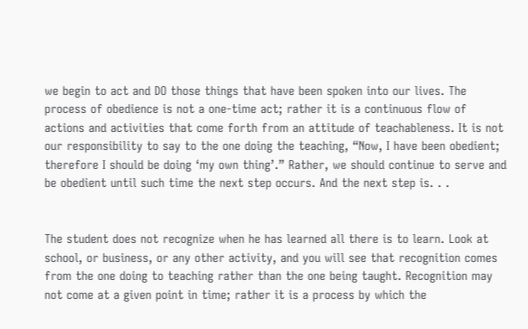we begin to act and DO those things that have been spoken into our lives. The process of obedience is not a one-time act; rather it is a continuous flow of actions and activities that come forth from an attitude of teachableness. It is not our responsibility to say to the one doing the teaching, “Now, I have been obedient; therefore I should be doing ‘my own thing’.” Rather, we should continue to serve and be obedient until such time the next step occurs. And the next step is. . .


The student does not recognize when he has learned all there is to learn. Look at school, or business, or any other activity, and you will see that recognition comes from the one doing to teaching rather than the one being taught. Recognition may not come at a given point in time; rather it is a process by which the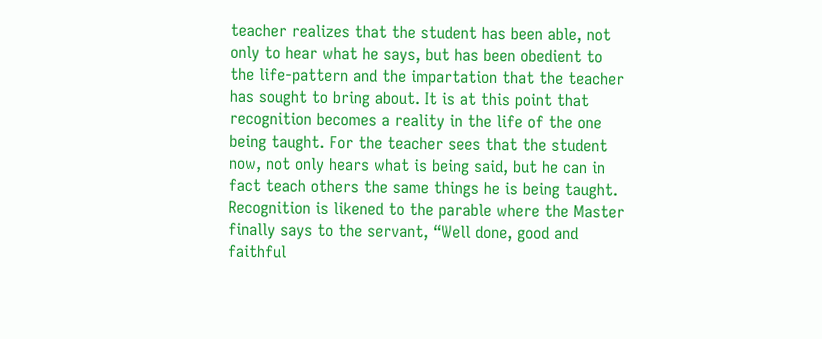teacher realizes that the student has been able, not only to hear what he says, but has been obedient to the life-pattern and the impartation that the teacher has sought to bring about. It is at this point that recognition becomes a reality in the life of the one being taught. For the teacher sees that the student now, not only hears what is being said, but he can in fact teach others the same things he is being taught. Recognition is likened to the parable where the Master finally says to the servant, “Well done, good and faithful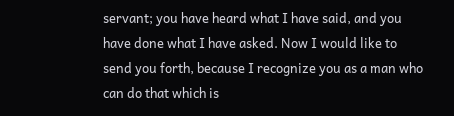servant; you have heard what I have said, and you have done what I have asked. Now I would like to send you forth, because I recognize you as a man who can do that which is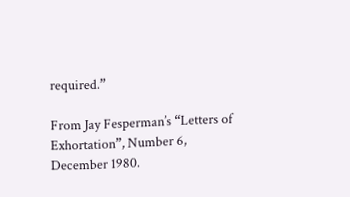required.”

From Jay Fesperman’s “Letters of Exhortation”, Number 6, December 1980.